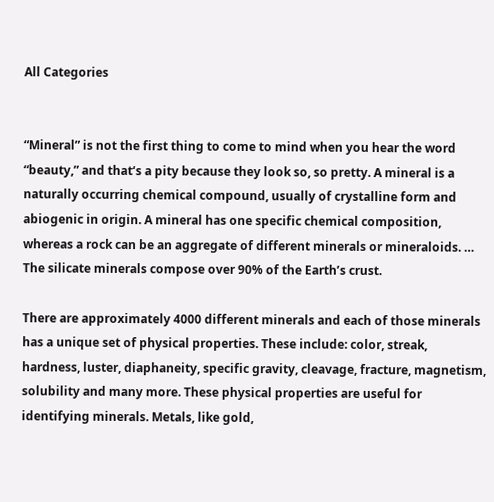All Categories


“Mineral” is not the first thing to come to mind when you hear the word “beauty,” and that‘s a pity because they look so, so pretty. A mineral is a naturally occurring chemical compound, usually of crystalline form and abiogenic in origin. A mineral has one specific chemical composition, whereas a rock can be an aggregate of different minerals or mineraloids. … The silicate minerals compose over 90% of the Earth’s crust.

There are approximately 4000 different minerals and each of those minerals has a unique set of physical properties. These include: color, streak, hardness, luster, diaphaneity, specific gravity, cleavage, fracture, magnetism, solubility and many more. These physical properties are useful for identifying minerals. Metals, like gold,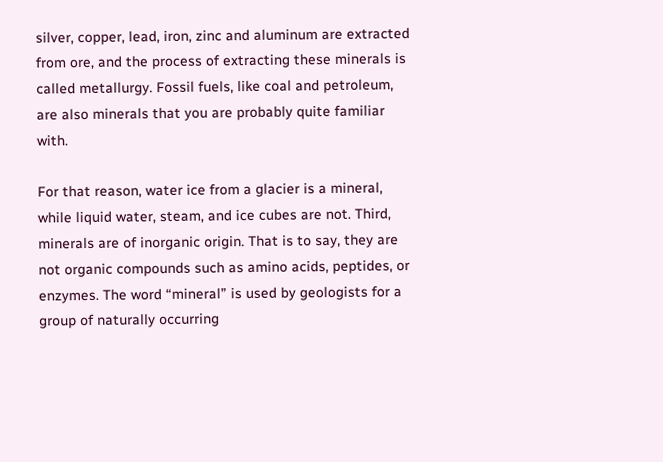silver, copper, lead, iron, zinc and aluminum are extracted from ore, and the process of extracting these minerals is called metallurgy. Fossil fuels, like coal and petroleum, are also minerals that you are probably quite familiar with.

For that reason, water ice from a glacier is a mineral, while liquid water, steam, and ice cubes are not. Third, minerals are of inorganic origin. That is to say, they are not organic compounds such as amino acids, peptides, or enzymes. The word “mineral” is used by geologists for a group of naturally occurring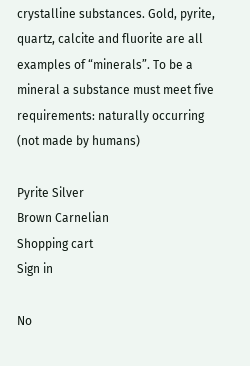crystalline substances. Gold, pyrite, quartz, calcite and fluorite are all examples of “minerals”. To be a mineral a substance must meet five requirements: naturally occurring (not made by humans)

Pyrite Silver
Brown Carnelian
Shopping cart
Sign in

No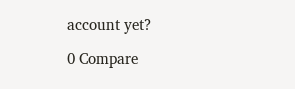account yet?

0 Compare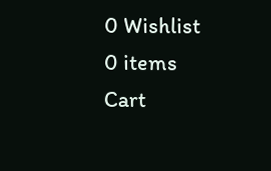0 Wishlist
0 items Cart